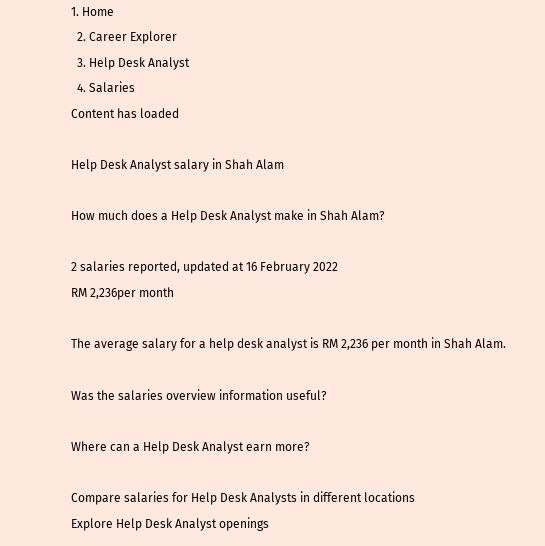1. Home
  2. Career Explorer
  3. Help Desk Analyst
  4. Salaries
Content has loaded

Help Desk Analyst salary in Shah Alam

How much does a Help Desk Analyst make in Shah Alam?

2 salaries reported, updated at 16 February 2022
RM 2,236per month

The average salary for a help desk analyst is RM 2,236 per month in Shah Alam.

Was the salaries overview information useful?

Where can a Help Desk Analyst earn more?

Compare salaries for Help Desk Analysts in different locations
Explore Help Desk Analyst openings